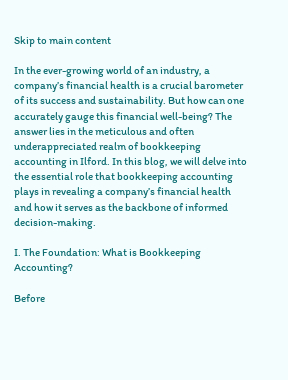Skip to main content

In the ever-growing world of an industry, a company’s financial health is a crucial barometer of its success and sustainability. But how can one accurately gauge this financial well-being? The answer lies in the meticulous and often underappreciated realm of bookkeeping accounting in Ilford. In this blog, we will delve into the essential role that bookkeeping accounting plays in revealing a company’s financial health and how it serves as the backbone of informed decision-making.

I. The Foundation: What is Bookkeeping Accounting?

Before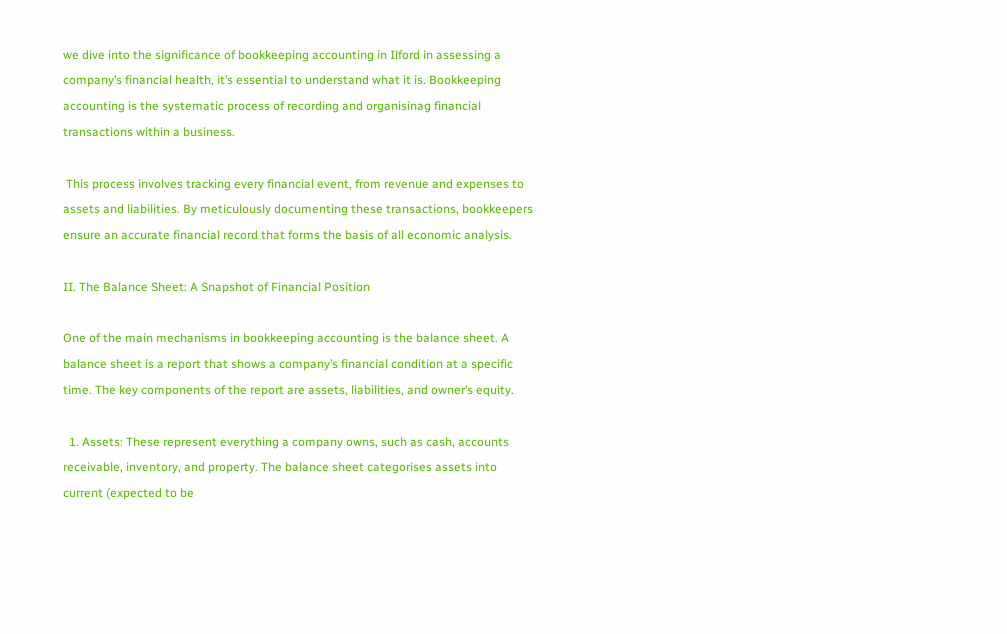we dive into the significance of bookkeeping accounting in Ilford in assessing a company’s financial health, it’s essential to understand what it is. Bookkeeping accounting is the systematic process of recording and organisinag financial transactions within a business.

 This process involves tracking every financial event, from revenue and expenses to assets and liabilities. By meticulously documenting these transactions, bookkeepers ensure an accurate financial record that forms the basis of all economic analysis.

II. The Balance Sheet: A Snapshot of Financial Position

One of the main mechanisms in bookkeeping accounting is the balance sheet. A balance sheet is a report that shows a company’s financial condition at a specific time. The key components of the report are assets, liabilities, and owner’s equity.

  1. Assets: These represent everything a company owns, such as cash, accounts receivable, inventory, and property. The balance sheet categorises assets into current (expected to be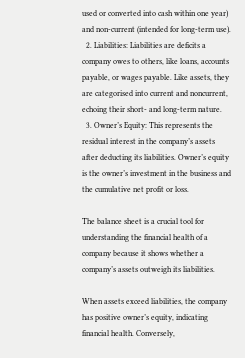used or converted into cash within one year) and non-current (intended for long-term use).
  2. Liabilities: Liabilities are deficits a company owes to others, like loans, accounts payable, or wages payable. Like assets, they are categorised into current and noncurrent, echoing their short- and long-term nature.
  3. Owner’s Equity: This represents the residual interest in the company’s assets after deducting its liabilities. Owner’s equity is the owner’s investment in the business and the cumulative net profit or loss.

The balance sheet is a crucial tool for understanding the financial health of a company because it shows whether a company’s assets outweigh its liabilities.

When assets exceed liabilities, the company has positive owner’s equity, indicating financial health. Conversely,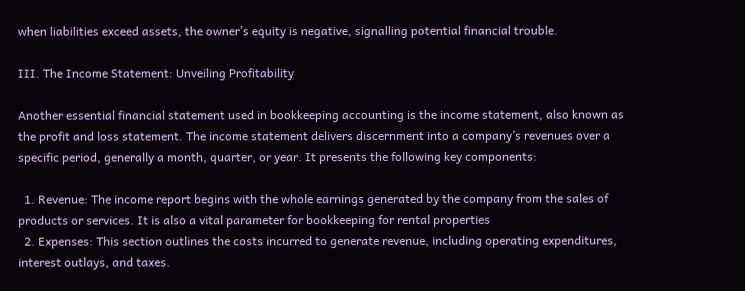when liabilities exceed assets, the owner’s equity is negative, signalling potential financial trouble.

III. The Income Statement: Unveiling Profitability

Another essential financial statement used in bookkeeping accounting is the income statement, also known as the profit and loss statement. The income statement delivers discernment into a company’s revenues over a specific period, generally a month, quarter, or year. It presents the following key components:

  1. Revenue: The income report begins with the whole earnings generated by the company from the sales of products or services. It is also a vital parameter for bookkeeping for rental properties
  2. Expenses: This section outlines the costs incurred to generate revenue, including operating expenditures, interest outlays, and taxes.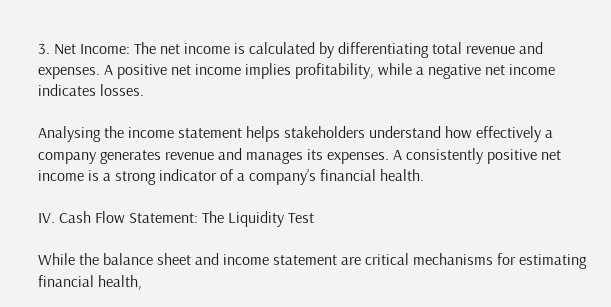3. Net Income: The net income is calculated by differentiating total revenue and expenses. A positive net income implies profitability, while a negative net income indicates losses.

Analysing the income statement helps stakeholders understand how effectively a company generates revenue and manages its expenses. A consistently positive net income is a strong indicator of a company’s financial health.

IV. Cash Flow Statement: The Liquidity Test

While the balance sheet and income statement are critical mechanisms for estimating financial health,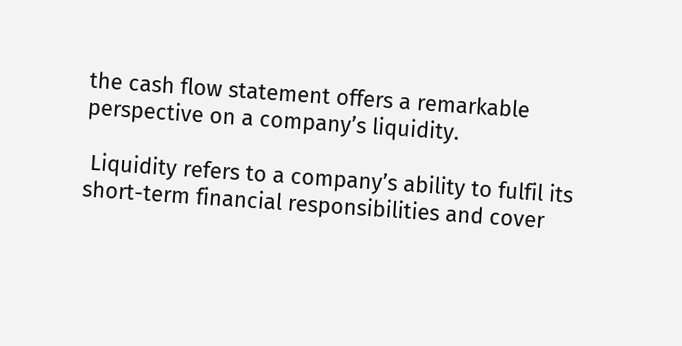the cash flow statement offers a remarkable perspective on a company’s liquidity.

 Liquidity refers to a company’s ability to fulfil its short-term financial responsibilities and cover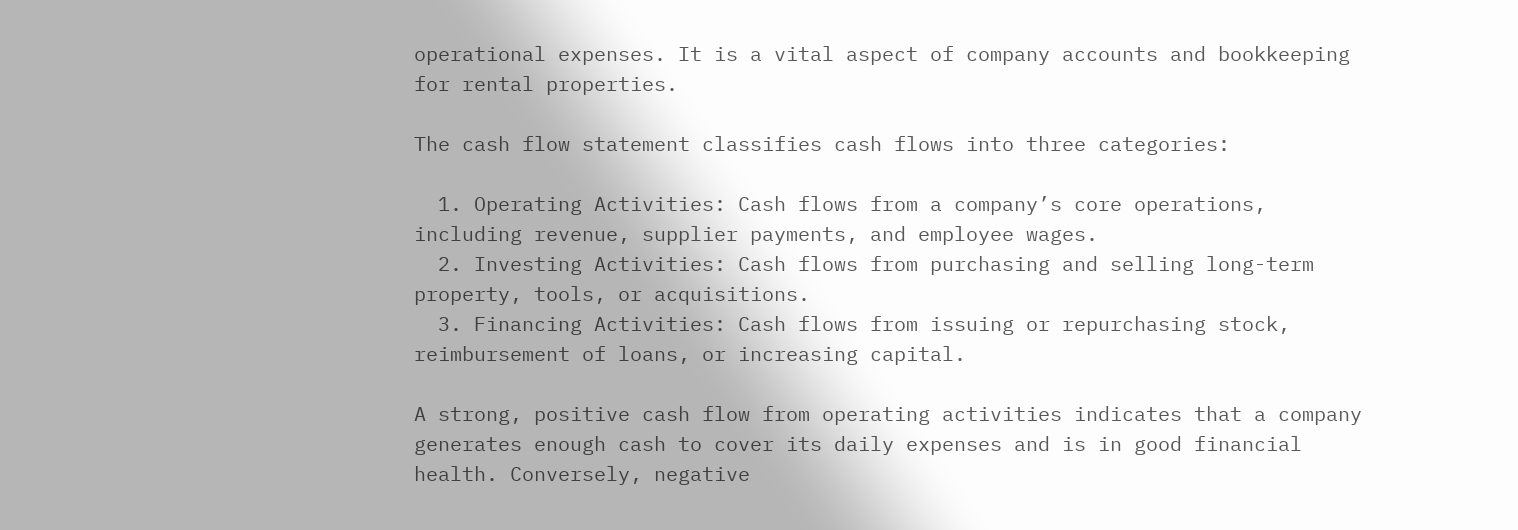operational expenses. It is a vital aspect of company accounts and bookkeeping for rental properties.

The cash flow statement classifies cash flows into three categories:

  1. Operating Activities: Cash flows from a company’s core operations, including revenue, supplier payments, and employee wages.
  2. Investing Activities: Cash flows from purchasing and selling long-term property, tools, or acquisitions.
  3. Financing Activities: Cash flows from issuing or repurchasing stock, reimbursement of loans, or increasing capital.

A strong, positive cash flow from operating activities indicates that a company generates enough cash to cover its daily expenses and is in good financial health. Conversely, negative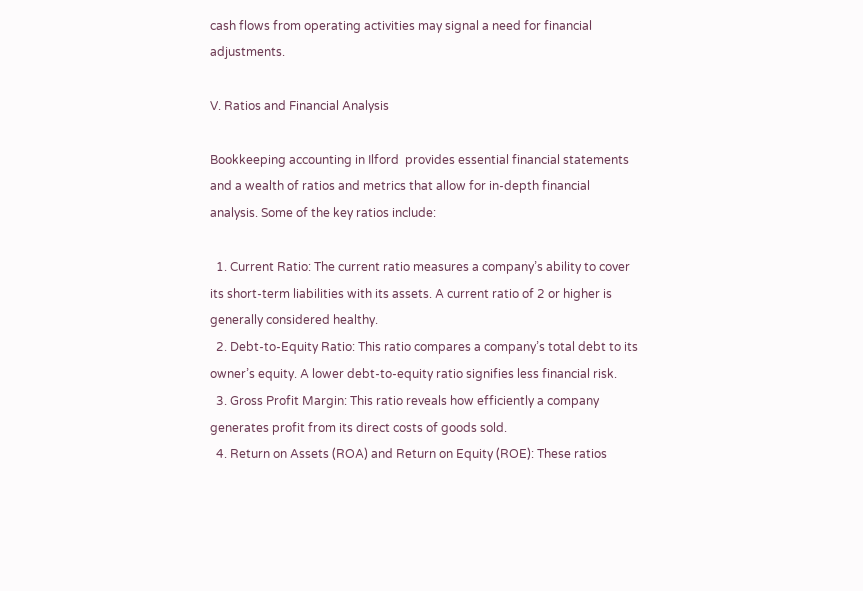cash flows from operating activities may signal a need for financial adjustments.

V. Ratios and Financial Analysis

Bookkeeping accounting in Ilford  provides essential financial statements and a wealth of ratios and metrics that allow for in-depth financial analysis. Some of the key ratios include:

  1. Current Ratio: The current ratio measures a company’s ability to cover its short-term liabilities with its assets. A current ratio of 2 or higher is generally considered healthy.
  2. Debt-to-Equity Ratio: This ratio compares a company’s total debt to its owner’s equity. A lower debt-to-equity ratio signifies less financial risk.
  3. Gross Profit Margin: This ratio reveals how efficiently a company generates profit from its direct costs of goods sold.
  4. Return on Assets (ROA) and Return on Equity (ROE): These ratios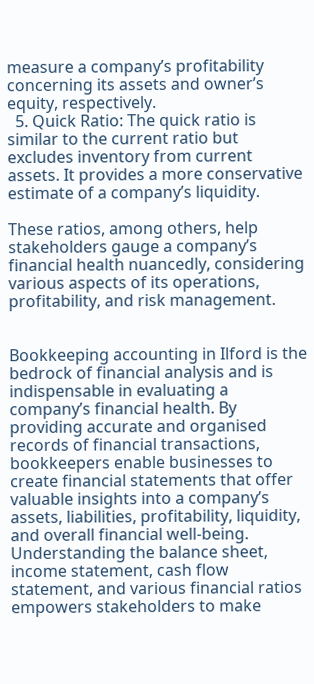measure a company’s profitability concerning its assets and owner’s equity, respectively.
  5. Quick Ratio: The quick ratio is similar to the current ratio but excludes inventory from current assets. It provides a more conservative estimate of a company’s liquidity.

These ratios, among others, help stakeholders gauge a company’s financial health nuancedly, considering various aspects of its operations, profitability, and risk management.


Bookkeeping accounting in Ilford is the bedrock of financial analysis and is indispensable in evaluating a company’s financial health. By providing accurate and organised records of financial transactions, bookkeepers enable businesses to create financial statements that offer valuable insights into a company’s assets, liabilities, profitability, liquidity, and overall financial well-being. Understanding the balance sheet, income statement, cash flow statement, and various financial ratios empowers stakeholders to make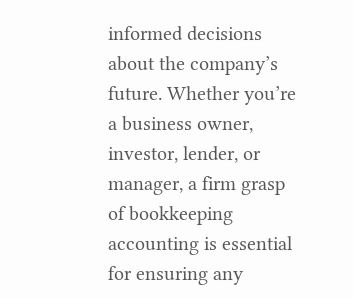informed decisions about the company’s future. Whether you’re a business owner, investor, lender, or manager, a firm grasp of bookkeeping accounting is essential for ensuring any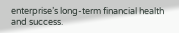enterprise’s long-term financial health and success.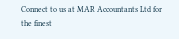Connect to us at MAR Accountants Ltd for the finest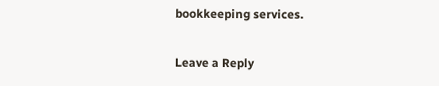bookkeeping services.

Leave a Reply